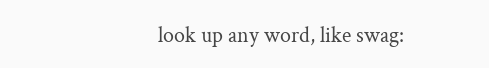look up any word, like swag: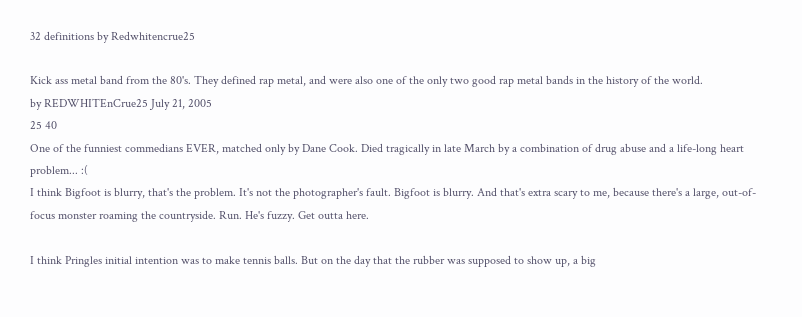32 definitions by Redwhitencrue25

Kick ass metal band from the 80's. They defined rap metal, and were also one of the only two good rap metal bands in the history of the world.
by REDWHITEnCrue25 July 21, 2005
25 40
One of the funniest commedians EVER, matched only by Dane Cook. Died tragically in late March by a combination of drug abuse and a life-long heart problem... :(
I think Bigfoot is blurry, that's the problem. It's not the photographer's fault. Bigfoot is blurry. And that's extra scary to me, because there's a large, out-of-focus monster roaming the countryside. Run. He's fuzzy. Get outta here.

I think Pringles initial intention was to make tennis balls. But on the day that the rubber was supposed to show up, a big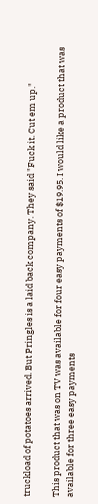truckload of potatoes arrived. But Pringles is a laid back company. They said "Fuck it. Cut em up."

This product that was on TV was available for four easy payments of $19.95. I would like a product that was available for three easy payments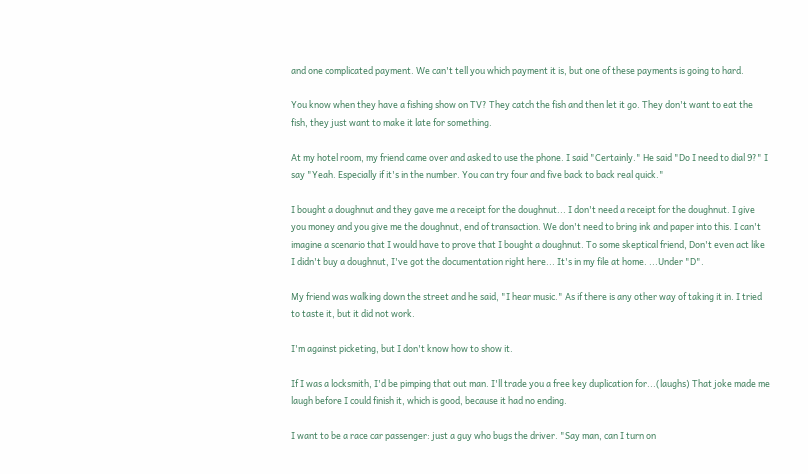and one complicated payment. We can't tell you which payment it is, but one of these payments is going to hard.

You know when they have a fishing show on TV? They catch the fish and then let it go. They don't want to eat the fish, they just want to make it late for something.

At my hotel room, my friend came over and asked to use the phone. I said "Certainly." He said "Do I need to dial 9?" I say "Yeah. Especially if it's in the number. You can try four and five back to back real quick."

I bought a doughnut and they gave me a receipt for the doughnut... I don't need a receipt for the doughnut. I give you money and you give me the doughnut, end of transaction. We don't need to bring ink and paper into this. I can't imagine a scenario that I would have to prove that I bought a doughnut. To some skeptical friend, Don't even act like I didn't buy a doughnut, I've got the documentation right here... It's in my file at home. ...Under "D".

My friend was walking down the street and he said, "I hear music." As if there is any other way of taking it in. I tried to taste it, but it did not work.

I'm against picketing, but I don't know how to show it.

If I was a locksmith, I'd be pimping that out man. I'll trade you a free key duplication for...(laughs) That joke made me laugh before I could finish it, which is good, because it had no ending.

I want to be a race car passenger: just a guy who bugs the driver. "Say man, can I turn on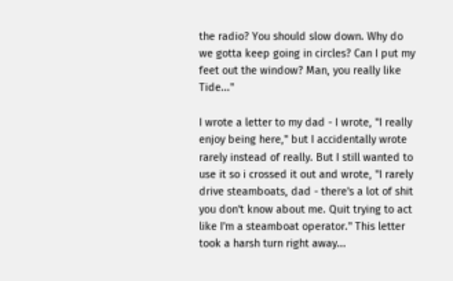the radio? You should slow down. Why do we gotta keep going in circles? Can I put my feet out the window? Man, you really like Tide..."

I wrote a letter to my dad - I wrote, "I really enjoy being here," but I accidentally wrote rarely instead of really. But I still wanted to use it so i crossed it out and wrote, "I rarely drive steamboats, dad - there's a lot of shit you don't know about me. Quit trying to act like I'm a steamboat operator." This letter took a harsh turn right away...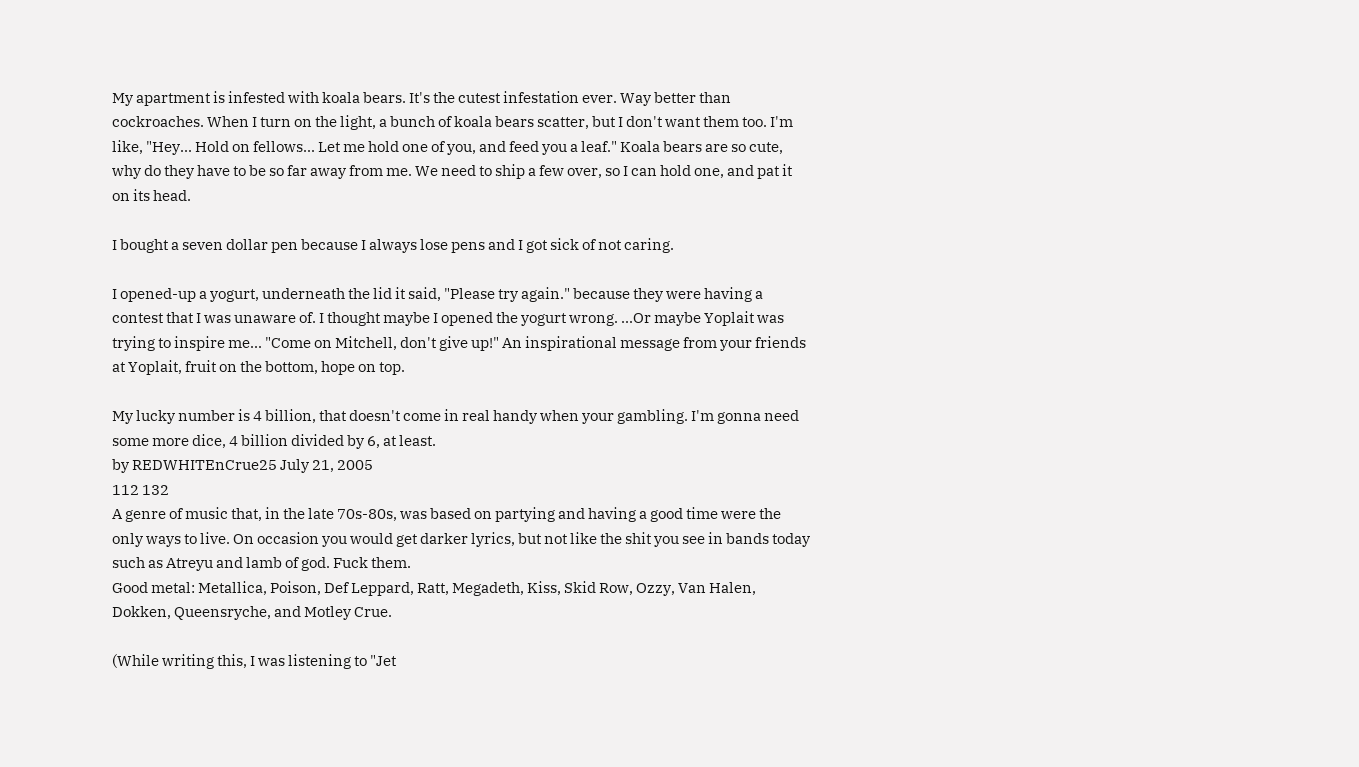My apartment is infested with koala bears. It's the cutest infestation ever. Way better than cockroaches. When I turn on the light, a bunch of koala bears scatter, but I don't want them too. I'm like, "Hey... Hold on fellows... Let me hold one of you, and feed you a leaf." Koala bears are so cute, why do they have to be so far away from me. We need to ship a few over, so I can hold one, and pat it on its head.

I bought a seven dollar pen because I always lose pens and I got sick of not caring.

I opened-up a yogurt, underneath the lid it said, "Please try again." because they were having a contest that I was unaware of. I thought maybe I opened the yogurt wrong. ...Or maybe Yoplait was trying to inspire me... "Come on Mitchell, don't give up!" An inspirational message from your friends at Yoplait, fruit on the bottom, hope on top.

My lucky number is 4 billion, that doesn't come in real handy when your gambling. I'm gonna need some more dice, 4 billion divided by 6, at least.
by REDWHITEnCrue25 July 21, 2005
112 132
A genre of music that, in the late 70s-80s, was based on partying and having a good time were the only ways to live. On occasion you would get darker lyrics, but not like the shit you see in bands today such as Atreyu and lamb of god. Fuck them.
Good metal: Metallica, Poison, Def Leppard, Ratt, Megadeth, Kiss, Skid Row, Ozzy, Van Halen, Dokken, Queensryche, and Motley Crue.

(While writing this, I was listening to "Jet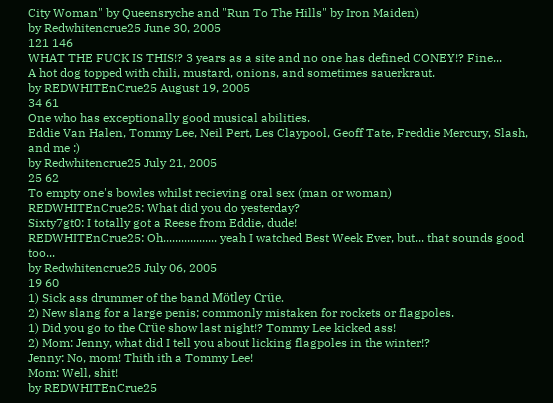City Woman" by Queensryche and "Run To The Hills" by Iron Maiden)
by Redwhitencrue25 June 30, 2005
121 146
WHAT THE FUCK IS THIS!? 3 years as a site and no one has defined CONEY!? Fine...
A hot dog topped with chili, mustard, onions, and sometimes sauerkraut.
by REDWHITEnCrue25 August 19, 2005
34 61
One who has exceptionally good musical abilities.
Eddie Van Halen, Tommy Lee, Neil Pert, Les Claypool, Geoff Tate, Freddie Mercury, Slash, and me :)
by Redwhitencrue25 July 21, 2005
25 62
To empty one's bowles whilst recieving oral sex (man or woman)
REDWHITEnCrue25: What did you do yesterday?
Sixty7gt0: I totally got a Reese from Eddie, dude!
REDWHITEnCrue25: Oh.................. yeah I watched Best Week Ever, but... that sounds good too...
by Redwhitencrue25 July 06, 2005
19 60
1) Sick ass drummer of the band Mötley Crüe.
2) New slang for a large penis; commonly mistaken for rockets or flagpoles.
1) Did you go to the Crüe show last night!? Tommy Lee kicked ass!
2) Mom: Jenny, what did I tell you about licking flagpoles in the winter!?
Jenny: No, mom! Thith ith a Tommy Lee!
Mom: Well, shit!
by REDWHITEnCrue25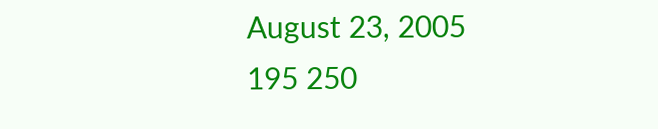August 23, 2005
195 250